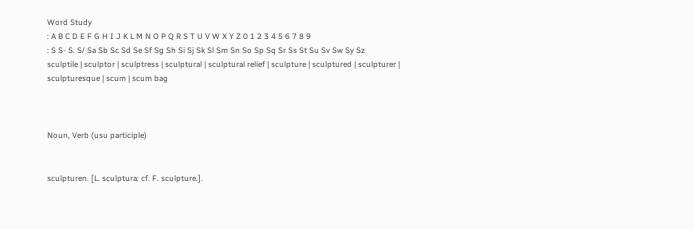Word Study
: A B C D E F G H I J K L M N O P Q R S T U V W X Y Z 0 1 2 3 4 5 6 7 8 9
: S S- S. S/ Sa Sb Sc Sd Se Sf Sg Sh Si Sj Sk Sl Sm Sn So Sp Sq Sr Ss St Su Sv Sw Sy Sz
sculptile | sculptor | sculptress | sculptural | sculptural relief | sculpture | sculptured | sculpturer | sculpturesque | scum | scum bag



Noun, Verb (usu participle)


sculpturen. [L. sculptura: cf. F. sculpture.].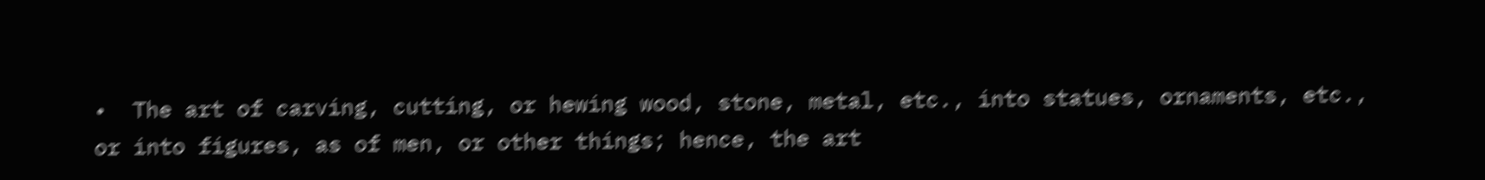•  The art of carving, cutting, or hewing wood, stone, metal, etc., into statues, ornaments, etc., or into figures, as of men, or other things; hence, the art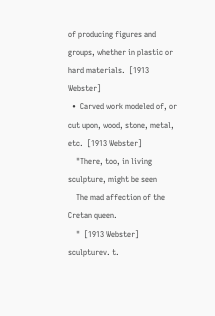of producing figures and groups, whether in plastic or hard materials.  [1913 Webster]
  •  Carved work modeled of, or cut upon, wood, stone, metal, etc.  [1913 Webster]
    "There, too, in living sculpture, might be seen
    The mad affection of the Cretan queen.
    "  [1913 Webster]
sculpturev. t.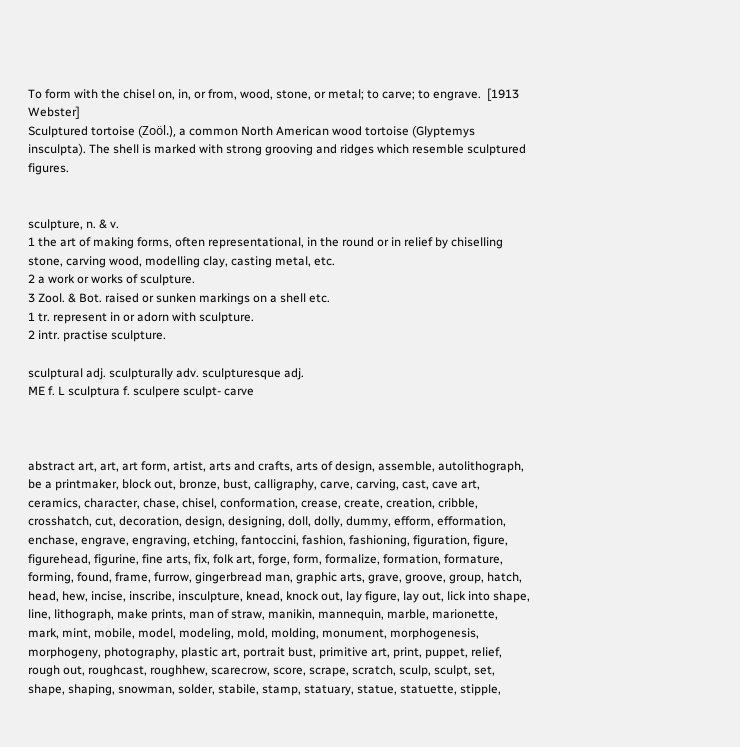To form with the chisel on, in, or from, wood, stone, or metal; to carve; to engrave.  [1913 Webster]
Sculptured tortoise (Zoöl.), a common North American wood tortoise (Glyptemys insculpta). The shell is marked with strong grooving and ridges which resemble sculptured figures.


sculpture, n. & v.
1 the art of making forms, often representational, in the round or in relief by chiselling stone, carving wood, modelling clay, casting metal, etc.
2 a work or works of sculpture.
3 Zool. & Bot. raised or sunken markings on a shell etc.
1 tr. represent in or adorn with sculpture.
2 intr. practise sculpture.

sculptural adj. sculpturally adv. sculpturesque adj.
ME f. L sculptura f. sculpere sculpt- carve



abstract art, art, art form, artist, arts and crafts, arts of design, assemble, autolithograph, be a printmaker, block out, bronze, bust, calligraphy, carve, carving, cast, cave art, ceramics, character, chase, chisel, conformation, crease, create, creation, cribble, crosshatch, cut, decoration, design, designing, doll, dolly, dummy, efform, efformation, enchase, engrave, engraving, etching, fantoccini, fashion, fashioning, figuration, figure, figurehead, figurine, fine arts, fix, folk art, forge, form, formalize, formation, formature, forming, found, frame, furrow, gingerbread man, graphic arts, grave, groove, group, hatch, head, hew, incise, inscribe, insculpture, knead, knock out, lay figure, lay out, lick into shape, line, lithograph, make prints, man of straw, manikin, mannequin, marble, marionette, mark, mint, mobile, model, modeling, mold, molding, monument, morphogenesis, morphogeny, photography, plastic art, portrait bust, primitive art, print, puppet, relief, rough out, roughcast, roughhew, scarecrow, score, scrape, scratch, sculp, sculpt, set, shape, shaping, snowman, solder, stabile, stamp, statuary, statue, statuette, stipple,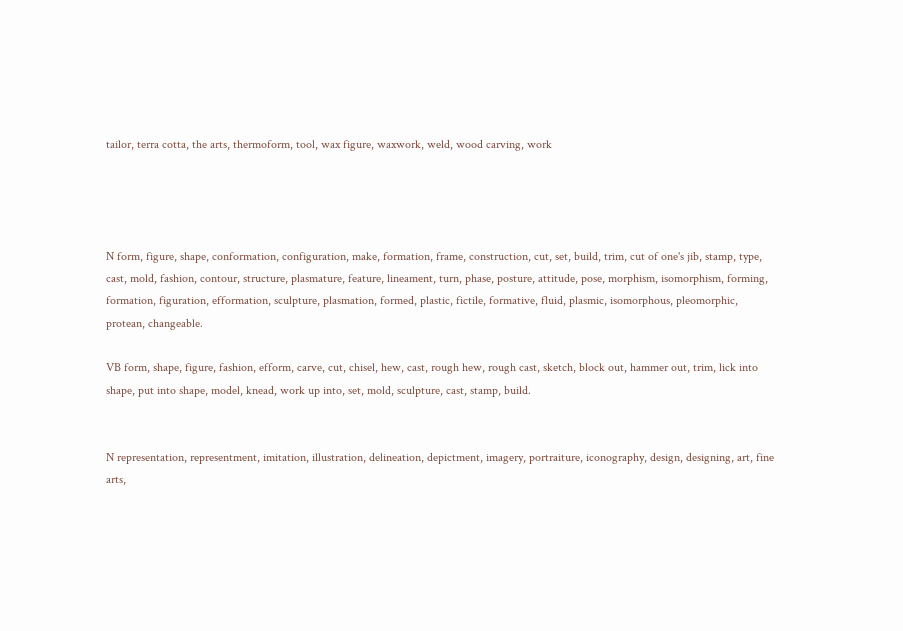tailor, terra cotta, the arts, thermoform, tool, wax figure, waxwork, weld, wood carving, work




N form, figure, shape, conformation, configuration, make, formation, frame, construction, cut, set, build, trim, cut of one's jib, stamp, type, cast, mold, fashion, contour, structure, plasmature, feature, lineament, turn, phase, posture, attitude, pose, morphism, isomorphism, forming, formation, figuration, efformation, sculpture, plasmation, formed, plastic, fictile, formative, fluid, plasmic, isomorphous, pleomorphic, protean, changeable.

VB form, shape, figure, fashion, efform, carve, cut, chisel, hew, cast, rough hew, rough cast, sketch, block out, hammer out, trim, lick into shape, put into shape, model, knead, work up into, set, mold, sculpture, cast, stamp, build.


N representation, representment, imitation, illustration, delineation, depictment, imagery, portraiture, iconography, design, designing, art, fine arts,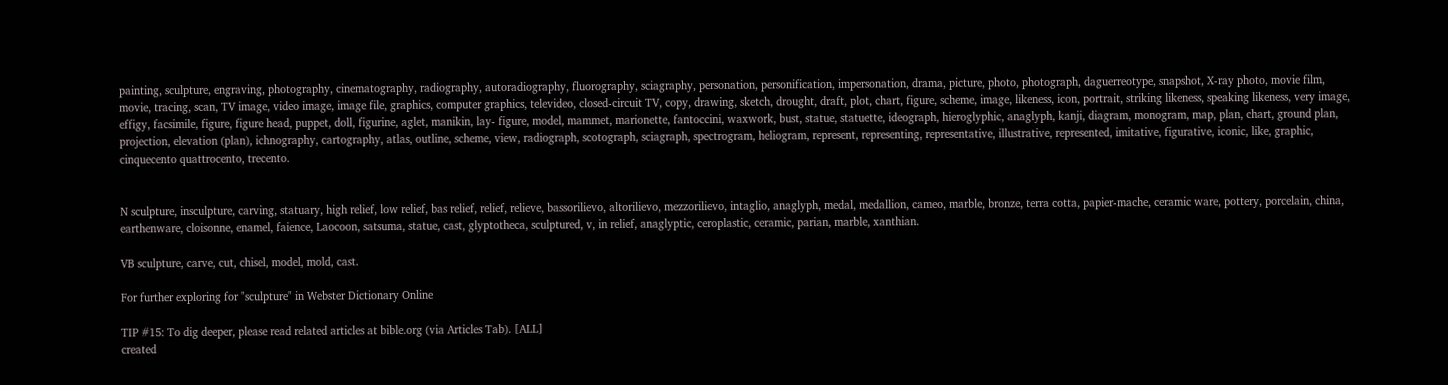painting, sculpture, engraving, photography, cinematography, radiography, autoradiography, fluorography, sciagraphy, personation, personification, impersonation, drama, picture, photo, photograph, daguerreotype, snapshot, X-ray photo, movie film, movie, tracing, scan, TV image, video image, image file, graphics, computer graphics, televideo, closed-circuit TV, copy, drawing, sketch, drought, draft, plot, chart, figure, scheme, image, likeness, icon, portrait, striking likeness, speaking likeness, very image, effigy, facsimile, figure, figure head, puppet, doll, figurine, aglet, manikin, lay- figure, model, mammet, marionette, fantoccini, waxwork, bust, statue, statuette, ideograph, hieroglyphic, anaglyph, kanji, diagram, monogram, map, plan, chart, ground plan, projection, elevation (plan), ichnography, cartography, atlas, outline, scheme, view, radiograph, scotograph, sciagraph, spectrogram, heliogram, represent, representing, representative, illustrative, represented, imitative, figurative, iconic, like, graphic, cinquecento quattrocento, trecento.


N sculpture, insculpture, carving, statuary, high relief, low relief, bas relief, relief, relieve, bassorilievo, altorilievo, mezzorilievo, intaglio, anaglyph, medal, medallion, cameo, marble, bronze, terra cotta, papier-mache, ceramic ware, pottery, porcelain, china, earthenware, cloisonne, enamel, faience, Laocoon, satsuma, statue, cast, glyptotheca, sculptured, v, in relief, anaglyptic, ceroplastic, ceramic, parian, marble, xanthian.

VB sculpture, carve, cut, chisel, model, mold, cast.

For further exploring for "sculpture" in Webster Dictionary Online

TIP #15: To dig deeper, please read related articles at bible.org (via Articles Tab). [ALL]
created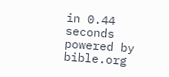in 0.44 seconds
powered by bible.org